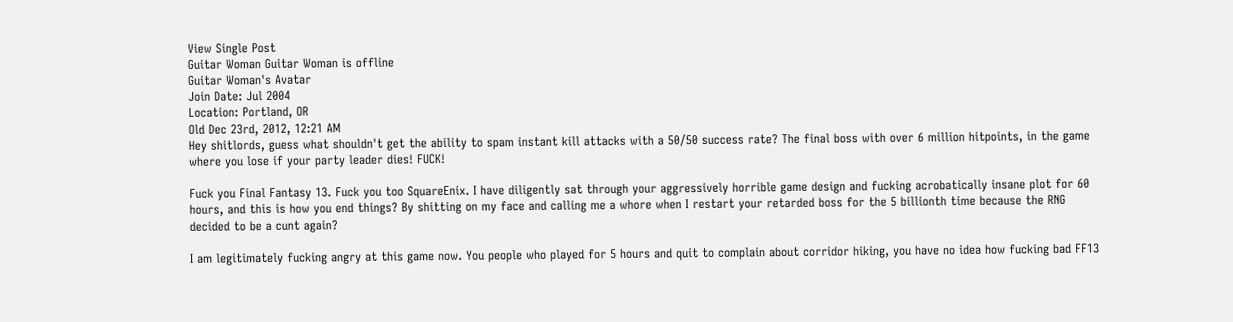View Single Post
Guitar Woman Guitar Woman is offline
Guitar Woman's Avatar
Join Date: Jul 2004
Location: Portland, OR
Old Dec 23rd, 2012, 12:21 AM
Hey shitlords, guess what shouldn't get the ability to spam instant kill attacks with a 50/50 success rate? The final boss with over 6 million hitpoints, in the game where you lose if your party leader dies! FUCK!

Fuck you Final Fantasy 13. Fuck you too SquareEnix. I have diligently sat through your aggressively horrible game design and fucking acrobatically insane plot for 60 hours, and this is how you end things? By shitting on my face and calling me a whore when I restart your retarded boss for the 5 billionth time because the RNG decided to be a cunt again?

I am legitimately fucking angry at this game now. You people who played for 5 hours and quit to complain about corridor hiking, you have no idea how fucking bad FF13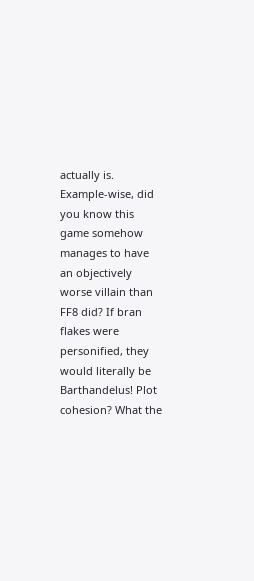actually is. Example-wise, did you know this game somehow manages to have an objectively worse villain than FF8 did? If bran flakes were personified, they would literally be Barthandelus! Plot cohesion? What the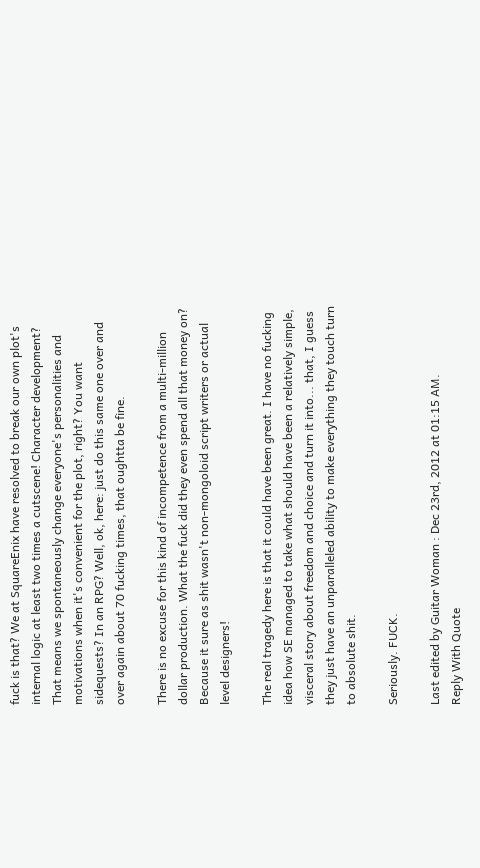fuck is that? We at SquareEnix have resolved to break our own plot's internal logic at least two times a cutscene! Character development? That means we spontaneously change everyone's personalities and motivations when it's convenient for the plot, right? You want sidequests? In an RPG? Well, ok, here: just do this same one over and over again about 70 fucking times, that oughtta be fine.

There is no excuse for this kind of incompetence from a multi-million dollar production. What the fuck did they even spend all that money on? Because it sure as shit wasn't non-mongoloid script writers or actual level designers!

The real tragedy here is that it could have been great. I have no fucking idea how SE managed to take what should have been a relatively simple, visceral story about freedom and choice and turn it into... that, I guess they just have an unparalleled ability to make everything they touch turn to absolute shit.

Seriously. FUCK.

Last edited by Guitar Woman : Dec 23rd, 2012 at 01:15 AM.
Reply With Quote